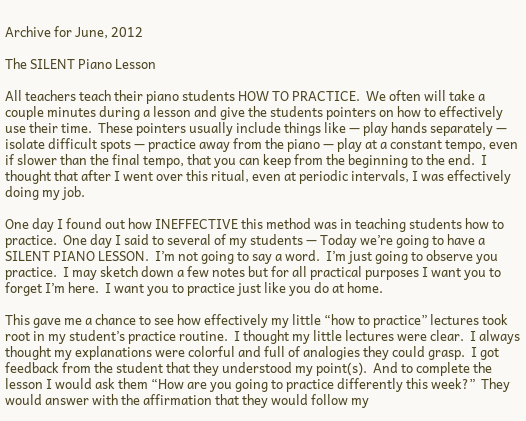Archive for June, 2012

The SILENT Piano Lesson

All teachers teach their piano students HOW TO PRACTICE.  We often will take a couple minutes during a lesson and give the students pointers on how to effectively use their time.  These pointers usually include things like — play hands separately — isolate difficult spots — practice away from the piano — play at a constant tempo, even if slower than the final tempo, that you can keep from the beginning to the end.  I thought that after I went over this ritual, even at periodic intervals, I was effectively doing my job.

One day I found out how INEFFECTIVE this method was in teaching students how to practice.  One day I said to several of my students — Today we’re going to have a SILENT PIANO LESSON.  I’m not going to say a word.  I’m just going to observe you practice.  I may sketch down a few notes but for all practical purposes I want you to forget I’m here.  I want you to practice just like you do at home.

This gave me a chance to see how effectively my little “how to practice” lectures took root in my student’s practice routine.  I thought my little lectures were clear.  I always thought my explanations were colorful and full of analogies they could grasp.  I got feedback from the student that they understood my point(s).  And to complete the lesson I would ask them “How are you going to practice differently this week?”  They would answer with the affirmation that they would follow my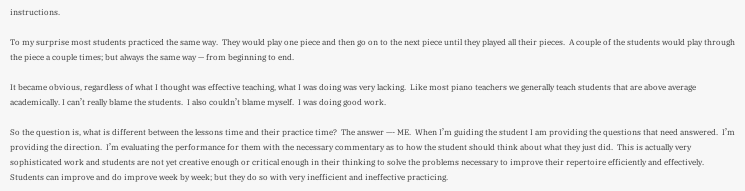instructions.

To my surprise most students practiced the same way.  They would play one piece and then go on to the next piece until they played all their pieces.  A couple of the students would play through the piece a couple times; but always the same way — from beginning to end.

It became obvious, regardless of what I thought was effective teaching, what I was doing was very lacking.  Like most piano teachers we generally teach students that are above average academically. I can’t really blame the students.  I also couldn’t blame myself.  I was doing good work.

So the question is, what is different between the lessons time and their practice time?  The answer —- ME.  When I’m guiding the student I am providing the questions that need answered.  I’m providing the direction.  I’m evaluating the performance for them with the necessary commentary as to how the student should think about what they just did.  This is actually very sophisticated work and students are not yet creative enough or critical enough in their thinking to solve the problems necessary to improve their repertoire efficiently and effectively.  Students can improve and do improve week by week; but they do so with very inefficient and ineffective practicing.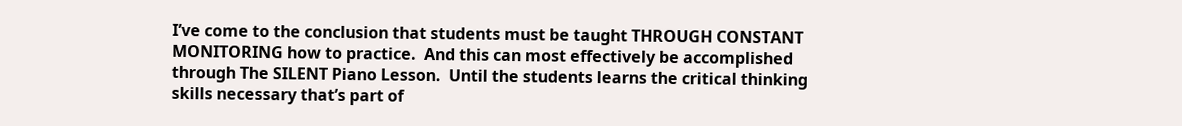I’ve come to the conclusion that students must be taught THROUGH CONSTANT MONITORING how to practice.  And this can most effectively be accomplished through The SILENT Piano Lesson.  Until the students learns the critical thinking skills necessary that’s part of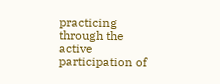practicing through the active participation of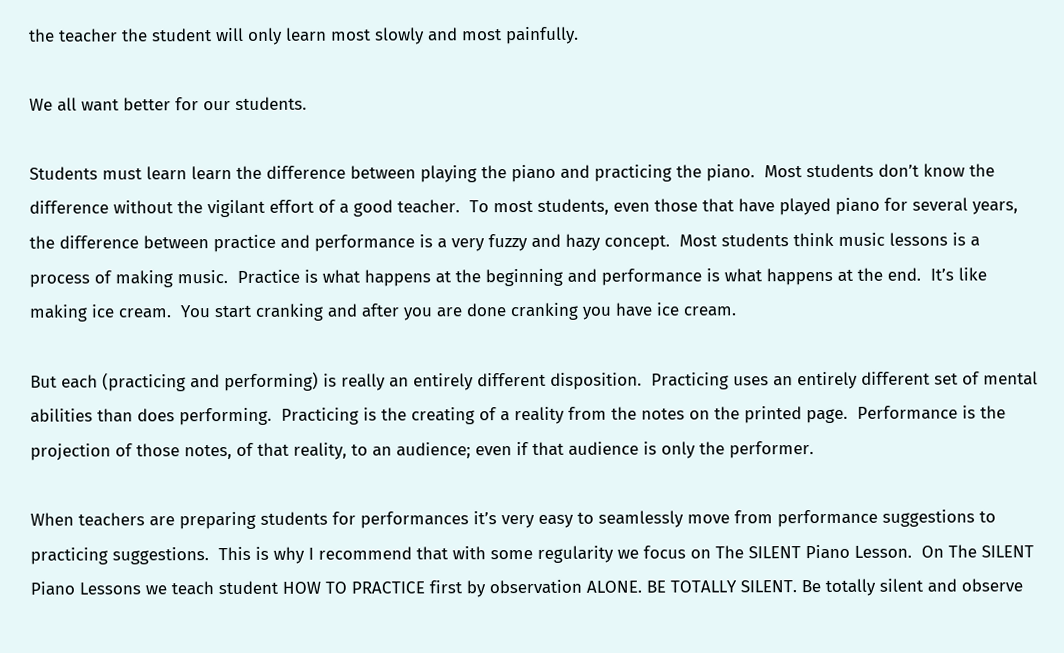the teacher the student will only learn most slowly and most painfully.

We all want better for our students.

Students must learn learn the difference between playing the piano and practicing the piano.  Most students don’t know the difference without the vigilant effort of a good teacher.  To most students, even those that have played piano for several years, the difference between practice and performance is a very fuzzy and hazy concept.  Most students think music lessons is a process of making music.  Practice is what happens at the beginning and performance is what happens at the end.  It’s like making ice cream.  You start cranking and after you are done cranking you have ice cream.

But each (practicing and performing) is really an entirely different disposition.  Practicing uses an entirely different set of mental abilities than does performing.  Practicing is the creating of a reality from the notes on the printed page.  Performance is the projection of those notes, of that reality, to an audience; even if that audience is only the performer.

When teachers are preparing students for performances it’s very easy to seamlessly move from performance suggestions to practicing suggestions.  This is why I recommend that with some regularity we focus on The SILENT Piano Lesson.  On The SILENT Piano Lessons we teach student HOW TO PRACTICE first by observation ALONE. BE TOTALLY SILENT. Be totally silent and observe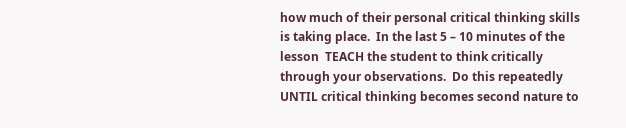how much of their personal critical thinking skills is taking place.  In the last 5 – 10 minutes of the lesson  TEACH the student to think critically through your observations.  Do this repeatedly UNTIL critical thinking becomes second nature to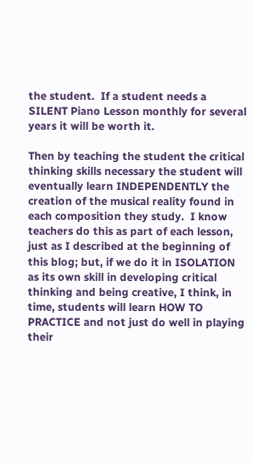the student.  If a student needs a SILENT Piano Lesson monthly for several years it will be worth it.

Then by teaching the student the critical thinking skills necessary the student will eventually learn INDEPENDENTLY the creation of the musical reality found in each composition they study.  I know teachers do this as part of each lesson, just as I described at the beginning of this blog; but, if we do it in ISOLATION as its own skill in developing critical thinking and being creative, I think, in time, students will learn HOW TO PRACTICE and not just do well in playing their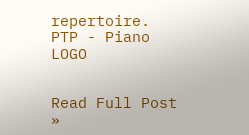repertoire.
PTP - Piano LOGO


Read Full Post »